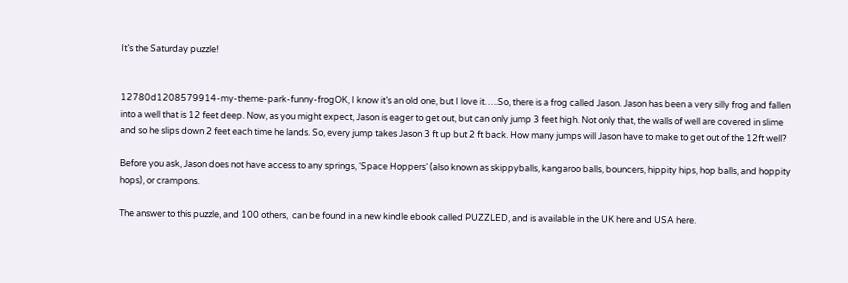It’s the Saturday puzzle!


12780d1208579914-my-theme-park-funny-frogOK, I know it’s an old one, but I love it…..So, there is a frog called Jason. Jason has been a very silly frog and fallen into a well that is 12 feet deep. Now, as you might expect, Jason is eager to get out, but can only jump 3 feet high. Not only that, the walls of well are covered in slime and so he slips down 2 feet each time he lands. So, every jump takes Jason 3 ft up but 2 ft back. How many jumps will Jason have to make to get out of the 12ft well?

Before you ask, Jason does not have access to any springs, ‘Space Hoppers’ (also known as skippyballs, kangaroo balls, bouncers, hippity hips, hop balls, and hoppity hops), or crampons.

The answer to this puzzle, and 100 others,  can be found in a new kindle ebook called PUZZLED, and is available in the UK here and USA here.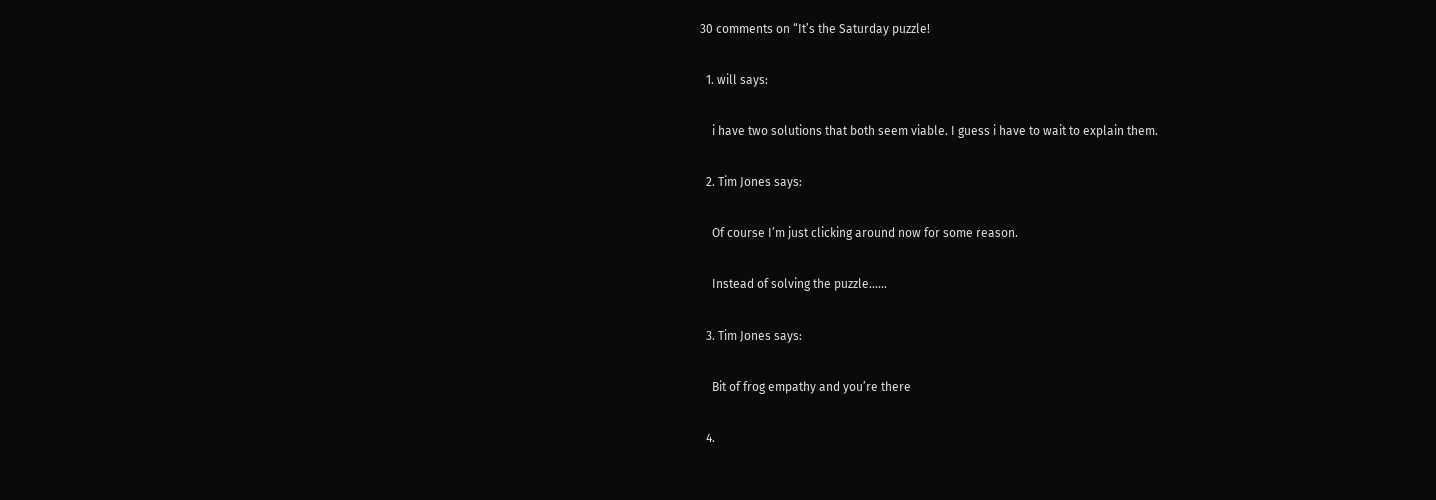30 comments on “It’s the Saturday puzzle!

  1. will says:

    i have two solutions that both seem viable. I guess i have to wait to explain them.

  2. Tim Jones says:

    Of course I’m just clicking around now for some reason.

    Instead of solving the puzzle……

  3. Tim Jones says:

    Bit of frog empathy and you’re there

  4.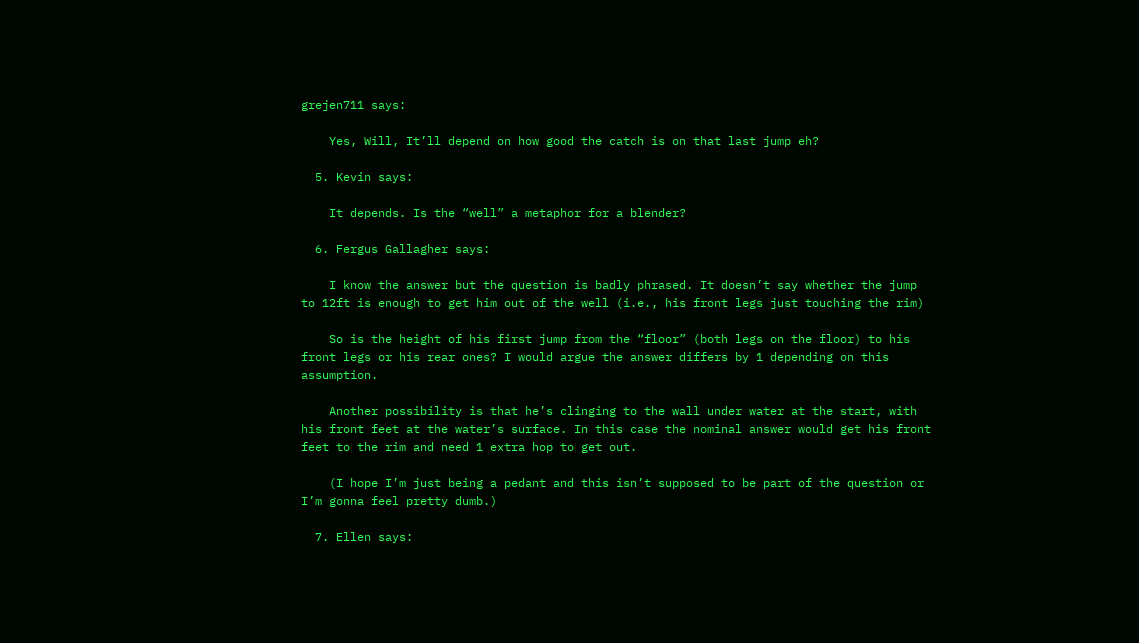grejen711 says:

    Yes, Will, It’ll depend on how good the catch is on that last jump eh?

  5. Kevin says:

    It depends. Is the “well” a metaphor for a blender?

  6. Fergus Gallagher says:

    I know the answer but the question is badly phrased. It doesn’t say whether the jump to 12ft is enough to get him out of the well (i.e., his front legs just touching the rim)

    So is the height of his first jump from the “floor” (both legs on the floor) to his front legs or his rear ones? I would argue the answer differs by 1 depending on this assumption.

    Another possibility is that he’s clinging to the wall under water at the start, with his front feet at the water’s surface. In this case the nominal answer would get his front feet to the rim and need 1 extra hop to get out.

    (I hope I’m just being a pedant and this isn’t supposed to be part of the question or I’m gonna feel pretty dumb.)

  7. Ellen says: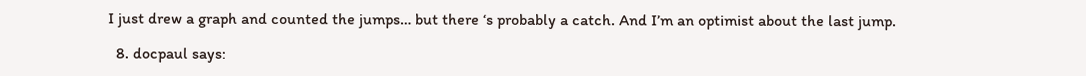I just drew a graph and counted the jumps… but there ‘s probably a catch. And I’m an optimist about the last jump.

  8. docpaul says: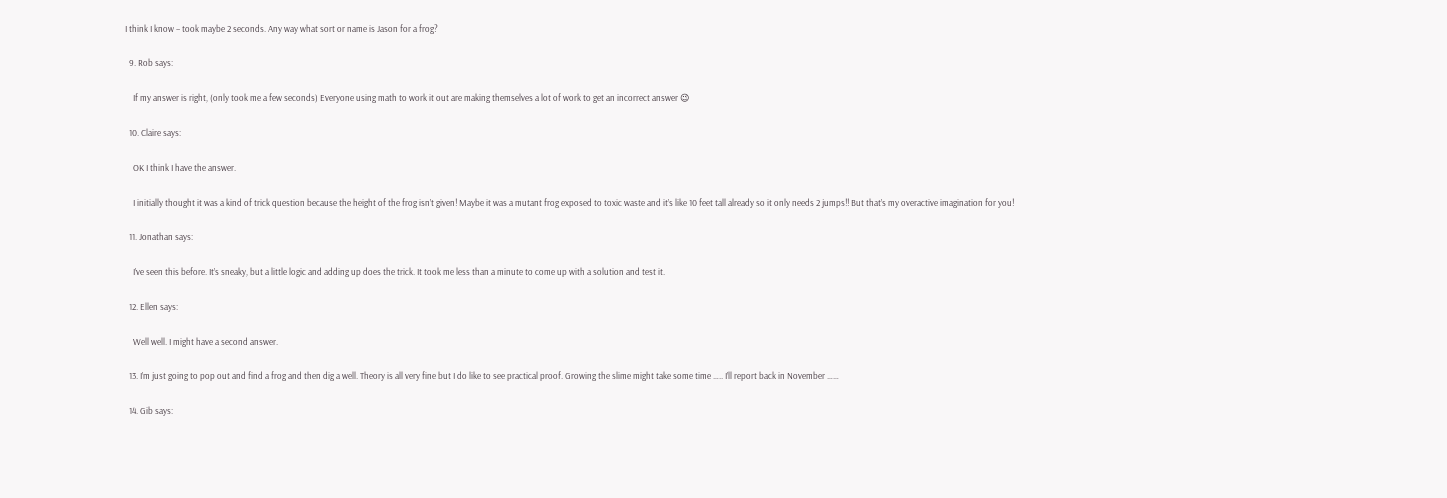I think I know – took maybe 2 seconds. Any way what sort or name is Jason for a frog?

  9. Rob says:

    If my answer is right, (only took me a few seconds) Everyone using math to work it out are making themselves a lot of work to get an incorrect answer 😉

  10. Claire says:

    OK I think I have the answer.

    I initially thought it was a kind of trick question because the height of the frog isn’t given! Maybe it was a mutant frog exposed to toxic waste and it’s like 10 feet tall already so it only needs 2 jumps!! But that’s my overactive imagination for you!

  11. Jonathan says:

    I’ve seen this before. It’s sneaky, but a little logic and adding up does the trick. It took me less than a minute to come up with a solution and test it.

  12. Ellen says:

    Well well. I might have a second answer.

  13. I’m just going to pop out and find a frog and then dig a well. Theory is all very fine but I do like to see practical proof. Growing the slime might take some time ….. I’ll report back in November ……

  14. Gib says: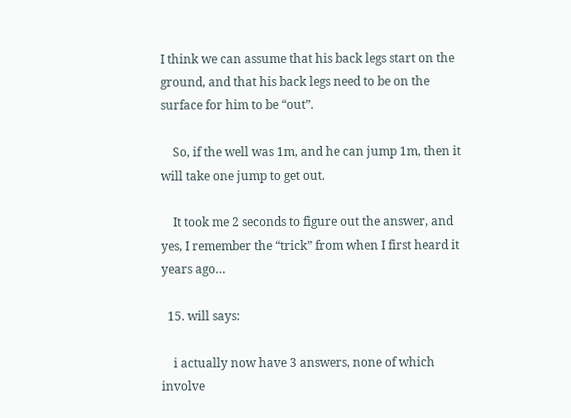I think we can assume that his back legs start on the ground, and that his back legs need to be on the surface for him to be “out”.

    So, if the well was 1m, and he can jump 1m, then it will take one jump to get out.

    It took me 2 seconds to figure out the answer, and yes, I remember the “trick” from when I first heard it years ago…

  15. will says:

    i actually now have 3 answers, none of which involve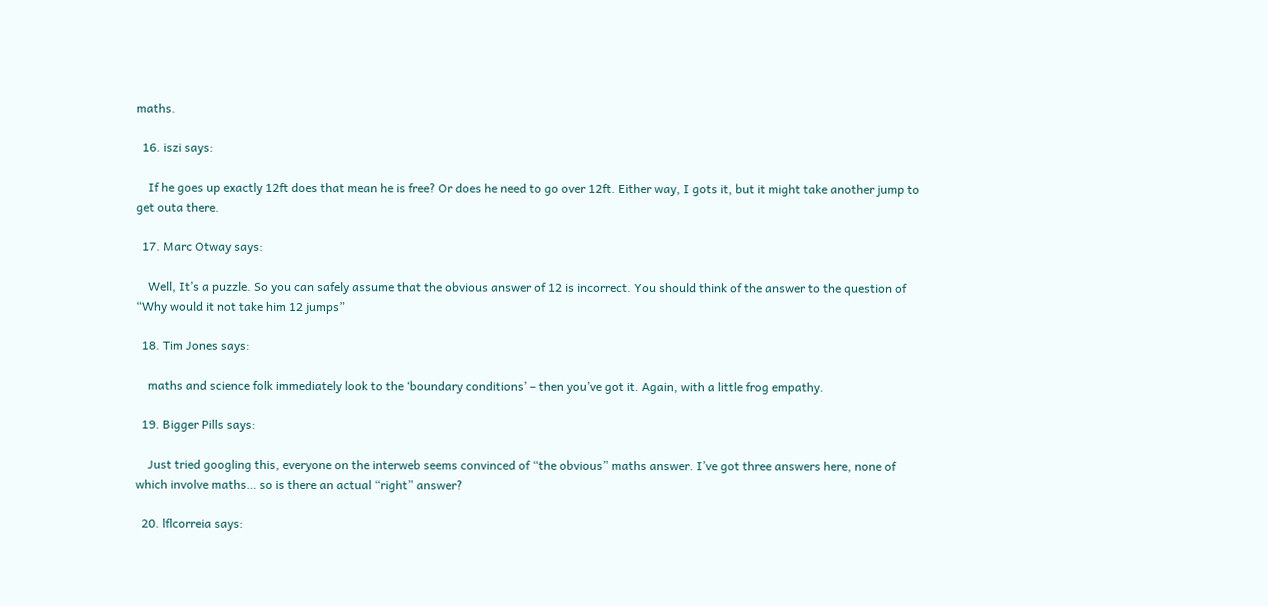maths.

  16. iszi says:

    If he goes up exactly 12ft does that mean he is free? Or does he need to go over 12ft. Either way, I gots it, but it might take another jump to get outa there.

  17. Marc Otway says:

    Well, It’s a puzzle. So you can safely assume that the obvious answer of 12 is incorrect. You should think of the answer to the question of “Why would it not take him 12 jumps”

  18. Tim Jones says:

    maths and science folk immediately look to the ‘boundary conditions’ – then you’ve got it. Again, with a little frog empathy.

  19. Bigger Pills says:

    Just tried googling this, everyone on the interweb seems convinced of “the obvious” maths answer. I’ve got three answers here, none of which involve maths… so is there an actual “right” answer?

  20. lflcorreia says: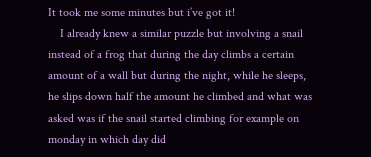It took me some minutes but i’ve got it!
    I already knew a similar puzzle but involving a snail instead of a frog that during the day climbs a certain amount of a wall but during the night, while he sleeps, he slips down half the amount he climbed and what was asked was if the snail started climbing for example on monday in which day did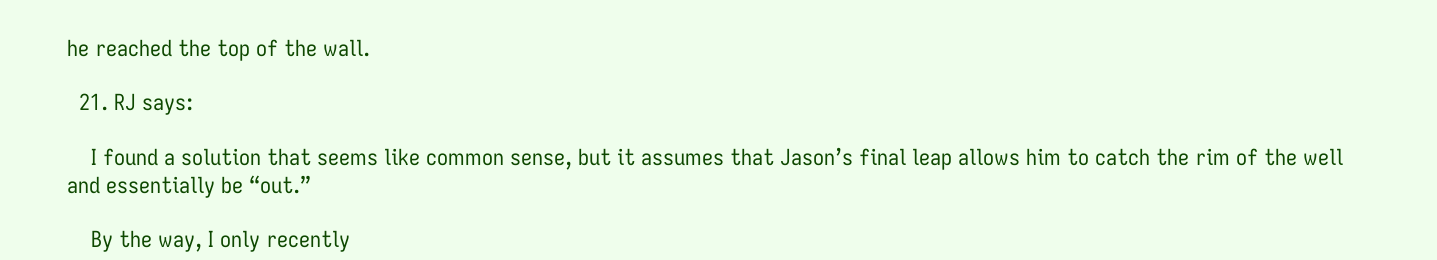he reached the top of the wall.

  21. RJ says:

    I found a solution that seems like common sense, but it assumes that Jason’s final leap allows him to catch the rim of the well and essentially be “out.”

    By the way, I only recently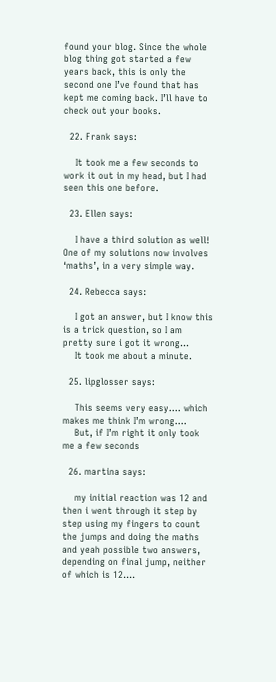found your blog. Since the whole blog thing got started a few years back, this is only the second one I’ve found that has kept me coming back. I’ll have to check out your books.

  22. Frank says:

    It took me a few seconds to work it out in my head, but I had seen this one before.

  23. Ellen says:

    I have a third solution as well! One of my solutions now involves ‘maths’, in a very simple way.

  24. Rebecca says:

    I got an answer, but I know this is a trick question, so I am pretty sure i got it wrong…
    It took me about a minute.

  25. lipglosser says:

    This seems very easy…. which makes me think I’m wrong….
    But, if I’m right it only took me a few seconds

  26. martina says:

    my initial reaction was 12 and then i went through it step by step using my fingers to count the jumps and doing the maths and yeah possible two answers, depending on final jump, neither of which is 12….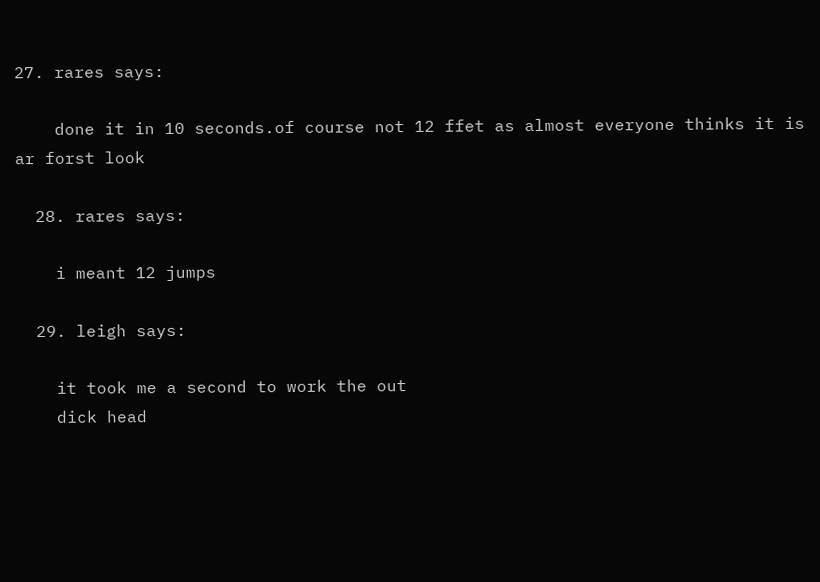27. rares says:

    done it in 10 seconds.of course not 12 ffet as almost everyone thinks it is ar forst look

  28. rares says:

    i meant 12 jumps

  29. leigh says:

    it took me a second to work the out
    dick head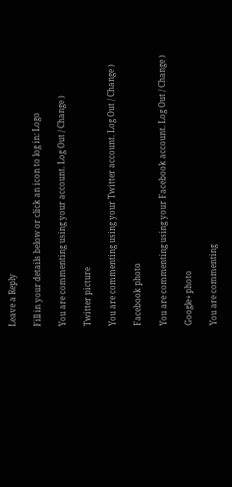Leave a Reply

Fill in your details below or click an icon to log in: Logo

You are commenting using your account. Log Out / Change )

Twitter picture

You are commenting using your Twitter account. Log Out / Change )

Facebook photo

You are commenting using your Facebook account. Log Out / Change )

Google+ photo

You are commenting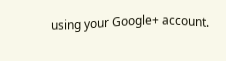using your Google+ account.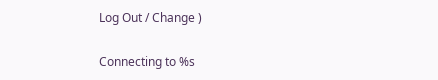Log Out / Change )

Connecting to %s